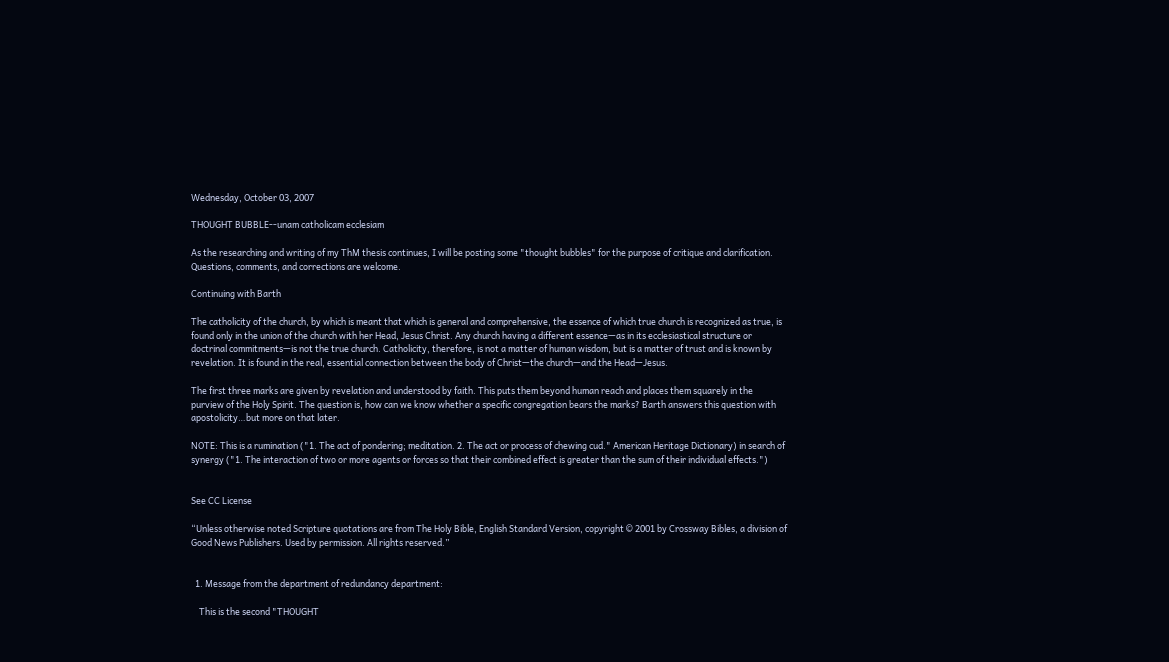Wednesday, October 03, 2007

THOUGHT BUBBLE--unam catholicam ecclesiam

As the researching and writing of my ThM thesis continues, I will be posting some "thought bubbles" for the purpose of critique and clarification. Questions, comments, and corrections are welcome.

Continuing with Barth

The catholicity of the church, by which is meant that which is general and comprehensive, the essence of which true church is recognized as true, is found only in the union of the church with her Head, Jesus Christ. Any church having a different essence—as in its ecclesiastical structure or doctrinal commitments—is not the true church. Catholicity, therefore, is not a matter of human wisdom, but is a matter of trust and is known by revelation. It is found in the real, essential connection between the body of Christ—the church—and the Head—Jesus.

The first three marks are given by revelation and understood by faith. This puts them beyond human reach and places them squarely in the purview of the Holy Spirit. The question is, how can we know whether a specific congregation bears the marks? Barth answers this question with apostolicity…but more on that later.

NOTE: This is a rumination ("1. The act of pondering; meditation. 2. The act or process of chewing cud." American Heritage Dictionary) in search of synergy ("1. The interaction of two or more agents or forces so that their combined effect is greater than the sum of their individual effects.")


See CC License

“Unless otherwise noted Scripture quotations are from The Holy Bible, English Standard Version, copyright © 2001 by Crossway Bibles, a division of Good News Publishers. Used by permission. All rights reserved.”


  1. Message from the department of redundancy department:

    This is the second "THOUGHT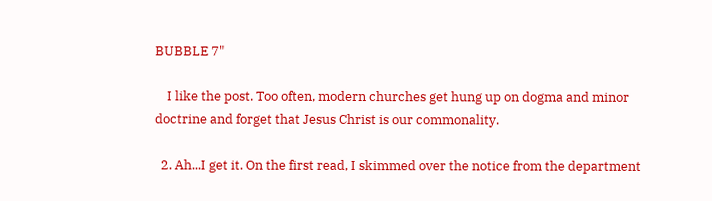BUBBLE 7"

    I like the post. Too often, modern churches get hung up on dogma and minor doctrine and forget that Jesus Christ is our commonality.

  2. Ah...I get it. On the first read, I skimmed over the notice from the department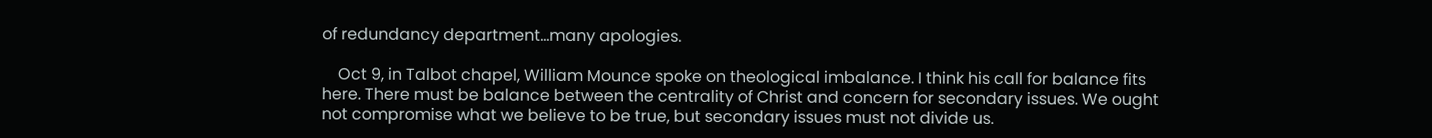of redundancy department...many apologies.

    Oct 9, in Talbot chapel, William Mounce spoke on theological imbalance. I think his call for balance fits here. There must be balance between the centrality of Christ and concern for secondary issues. We ought not compromise what we believe to be true, but secondary issues must not divide us.